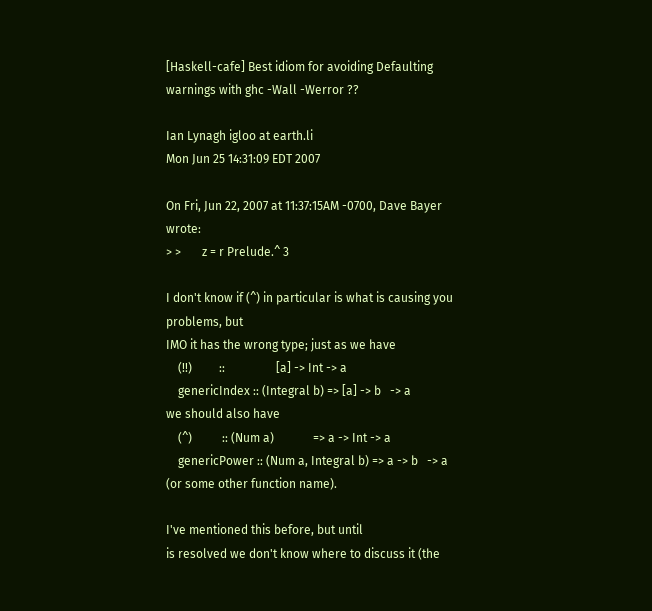[Haskell-cafe] Best idiom for avoiding Defaulting warnings with ghc -Wall -Werror ??

Ian Lynagh igloo at earth.li
Mon Jun 25 14:31:09 EDT 2007

On Fri, Jun 22, 2007 at 11:37:15AM -0700, Dave Bayer wrote:
> >       z = r Prelude.^ 3

I don't know if (^) in particular is what is causing you problems, but
IMO it has the wrong type; just as we have
    (!!)         ::                 [a] -> Int -> a
    genericIndex :: (Integral b) => [a] -> b   -> a
we should also have
    (^)          :: (Num a)             => a -> Int -> a
    genericPower :: (Num a, Integral b) => a -> b   -> a
(or some other function name).

I've mentioned this before, but until
is resolved we don't know where to discuss it (the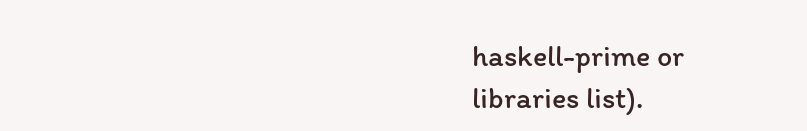haskell-prime or
libraries list).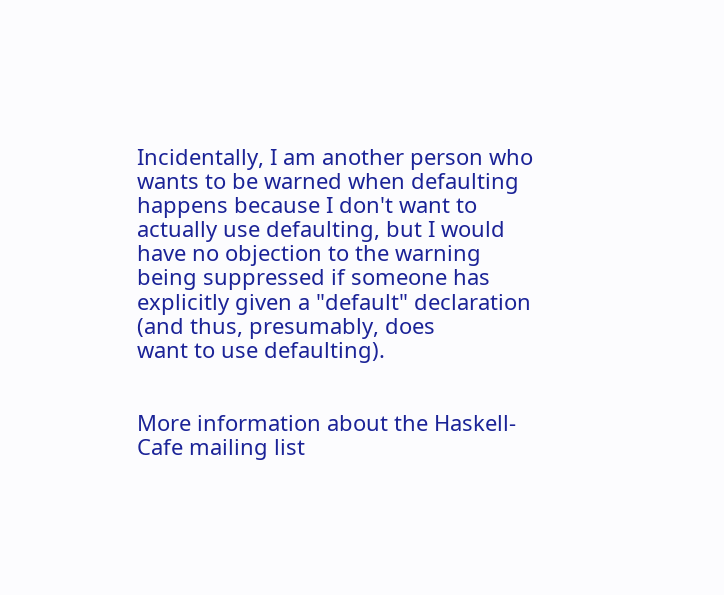Incidentally, I am another person who wants to be warned when defaulting
happens because I don't want to actually use defaulting, but I would
have no objection to the warning being suppressed if someone has
explicitly given a "default" declaration (and thus, presumably, does
want to use defaulting).


More information about the Haskell-Cafe mailing list